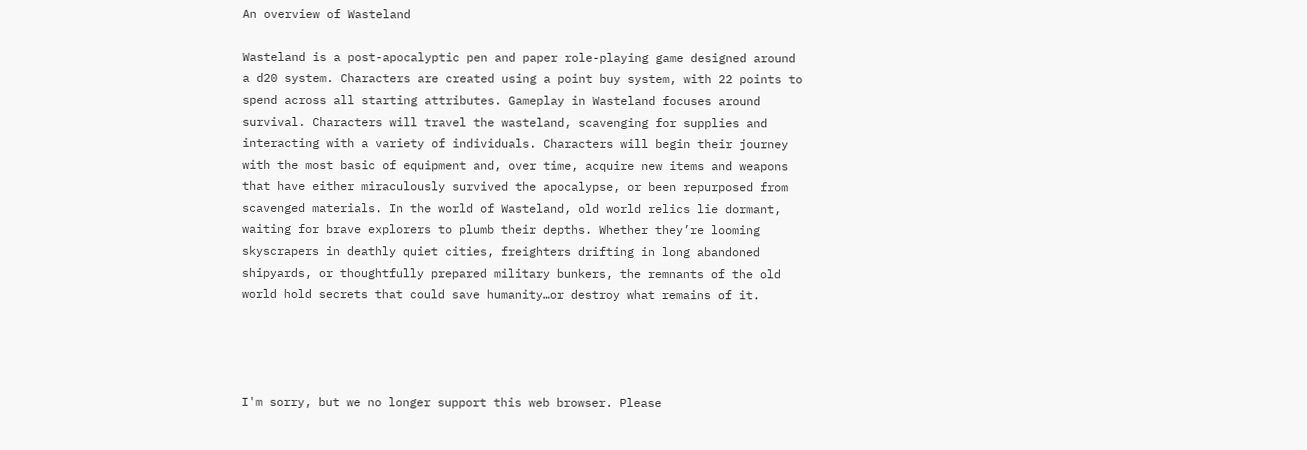An overview of Wasteland

Wasteland is a post-apocalyptic pen and paper role-playing game designed around a d20 system. Characters are created using a point buy system, with 22 points to spend across all starting attributes. Gameplay in Wasteland focuses around survival. Characters will travel the wasteland, scavenging for supplies and interacting with a variety of individuals. Characters will begin their journey with the most basic of equipment and, over time, acquire new items and weapons that have either miraculously survived the apocalypse, or been repurposed from scavenged materials. In the world of Wasteland, old world relics lie dormant, waiting for brave explorers to plumb their depths. Whether they’re looming skyscrapers in deathly quiet cities, freighters drifting in long abandoned shipyards, or thoughtfully prepared military bunkers, the remnants of the old world hold secrets that could save humanity…or destroy what remains of it.




I'm sorry, but we no longer support this web browser. Please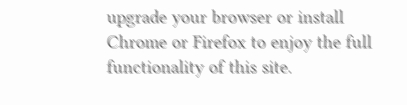upgrade your browser or install Chrome or Firefox to enjoy the full functionality of this site.